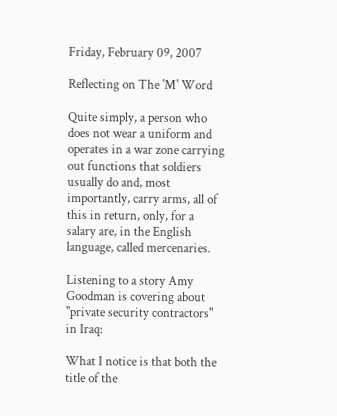Friday, February 09, 2007

Reflecting on The 'M' Word

Quite simply, a person who does not wear a uniform and operates in a war zone carrying out functions that soldiers usually do and, most importantly, carry arms, all of this in return, only, for a salary are, in the English language, called mercenaries.

Listening to a story Amy Goodman is covering about "private security contractors" in Iraq:

What I notice is that both the title of the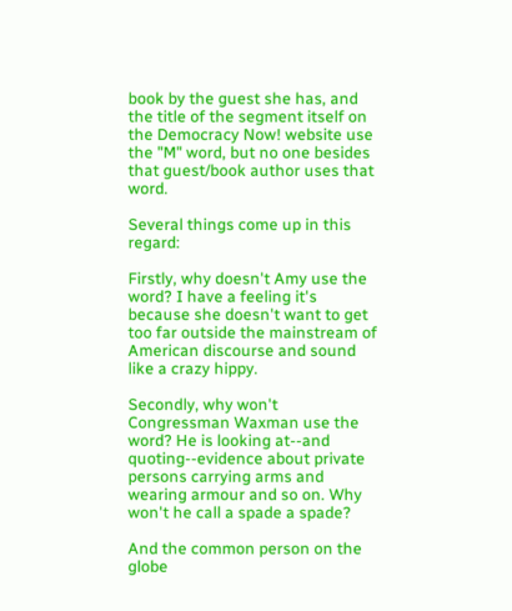book by the guest she has, and the title of the segment itself on the Democracy Now! website use the "M" word, but no one besides that guest/book author uses that word.

Several things come up in this regard:

Firstly, why doesn't Amy use the word? I have a feeling it's because she doesn't want to get too far outside the mainstream of American discourse and sound like a crazy hippy.

Secondly, why won't Congressman Waxman use the word? He is looking at--and quoting--evidence about private persons carrying arms and wearing armour and so on. Why won't he call a spade a spade?

And the common person on the globe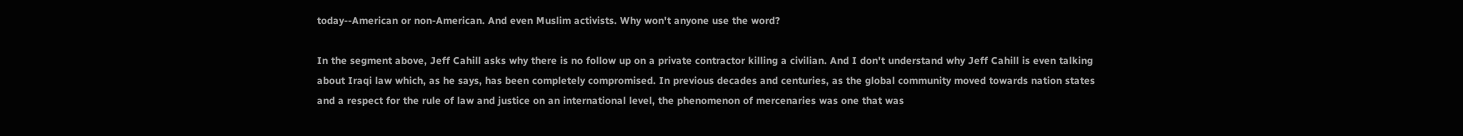today--American or non-American. And even Muslim activists. Why won't anyone use the word?

In the segment above, Jeff Cahill asks why there is no follow up on a private contractor killing a civilian. And I don't understand why Jeff Cahill is even talking about Iraqi law which, as he says, has been completely compromised. In previous decades and centuries, as the global community moved towards nation states and a respect for the rule of law and justice on an international level, the phenomenon of mercenaries was one that was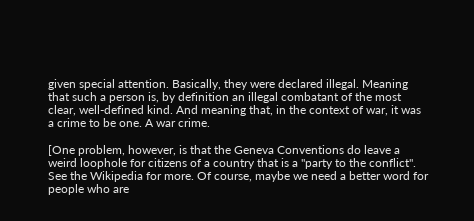given special attention. Basically, they were declared illegal. Meaning that such a person is, by definition an illegal combatant of the most clear, well-defined kind. And meaning that, in the context of war, it was a crime to be one. A war crime.

[One problem, however, is that the Geneva Conventions do leave a weird loophole for citizens of a country that is a "party to the conflict". See the Wikipedia for more. Of course, maybe we need a better word for people who are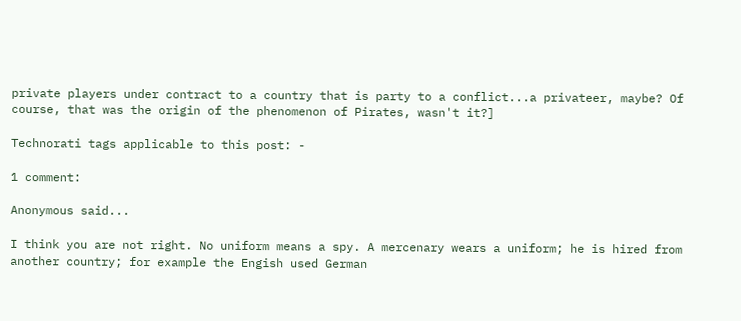private players under contract to a country that is party to a conflict...a privateer, maybe? Of course, that was the origin of the phenomenon of Pirates, wasn't it?]

Technorati tags applicable to this post: -

1 comment:

Anonymous said...

I think you are not right. No uniform means a spy. A mercenary wears a uniform; he is hired from another country; for example the Engish used German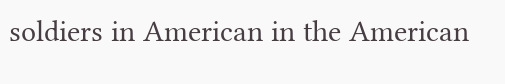soldiers in American in the American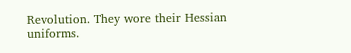Revolution. They wore their Hessian uniforms.